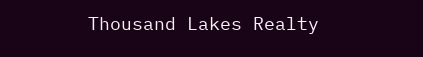Thousand Lakes Realty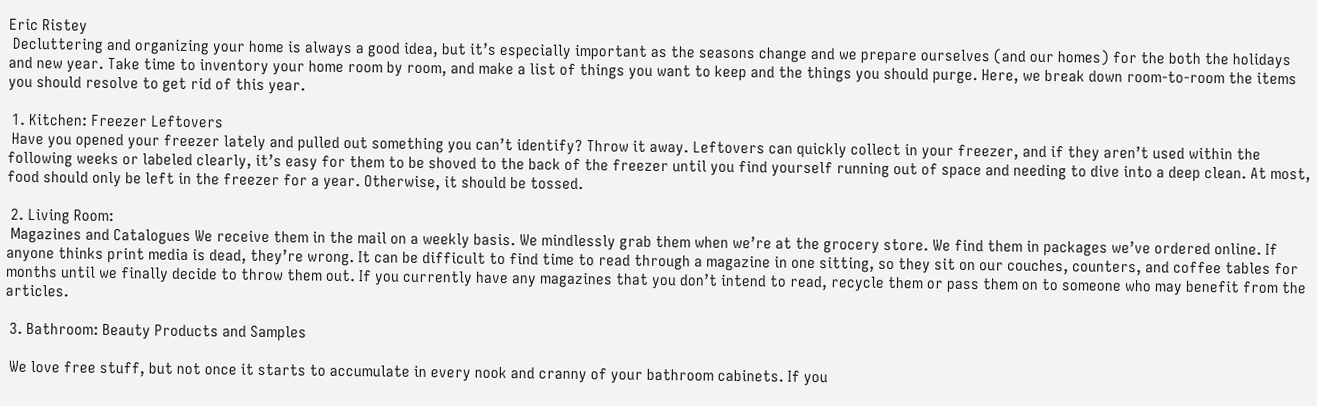Eric Ristey
 Decluttering and organizing your home is always a good idea, but it’s especially important as the seasons change and we prepare ourselves (and our homes) for the both the holidays and new year. Take time to inventory your home room by room, and make a list of things you want to keep and the things you should purge. Here, we break down room-to-room the items you should resolve to get rid of this year.

 1. Kitchen: Freezer Leftovers
 Have you opened your freezer lately and pulled out something you can’t identify? Throw it away. Leftovers can quickly collect in your freezer, and if they aren’t used within the following weeks or labeled clearly, it’s easy for them to be shoved to the back of the freezer until you find yourself running out of space and needing to dive into a deep clean. At most, food should only be left in the freezer for a year. Otherwise, it should be tossed.

 2. Living Room:
 Magazines and Catalogues We receive them in the mail on a weekly basis. We mindlessly grab them when we’re at the grocery store. We find them in packages we’ve ordered online. If anyone thinks print media is dead, they’re wrong. It can be difficult to find time to read through a magazine in one sitting, so they sit on our couches, counters, and coffee tables for months until we finally decide to throw them out. If you currently have any magazines that you don’t intend to read, recycle them or pass them on to someone who may benefit from the articles.

 3. Bathroom: Beauty Products and Samples

 We love free stuff, but not once it starts to accumulate in every nook and cranny of your bathroom cabinets. If you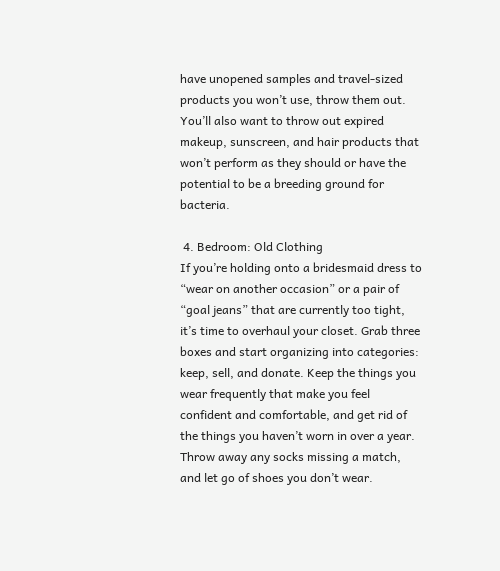have unopened samples and travel-sized products you won’t use, throw them out. You’ll also want to throw out expired makeup, sunscreen, and hair products that won’t perform as they should or have the potential to be a breeding ground for bacteria.

 4. Bedroom: Old Clothing
If you’re holding onto a bridesmaid dress to “wear on another occasion” or a pair of “goal jeans” that are currently too tight, it’s time to overhaul your closet. Grab three boxes and start organizing into categories: keep, sell, and donate. Keep the things you wear frequently that make you feel confident and comfortable, and get rid of the things you haven’t worn in over a year. Throw away any socks missing a match, and let go of shoes you don’t wear.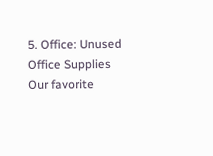5. Office: Unused Office Supplies
Our favorite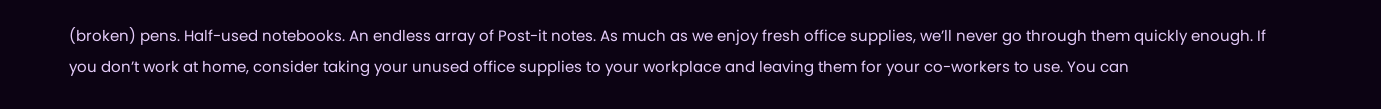(broken) pens. Half-used notebooks. An endless array of Post-it notes. As much as we enjoy fresh office supplies, we’ll never go through them quickly enough. If you don’t work at home, consider taking your unused office supplies to your workplace and leaving them for your co-workers to use. You can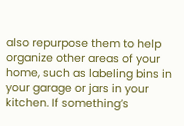also repurpose them to help organize other areas of your home, such as labeling bins in your garage or jars in your kitchen. If something’s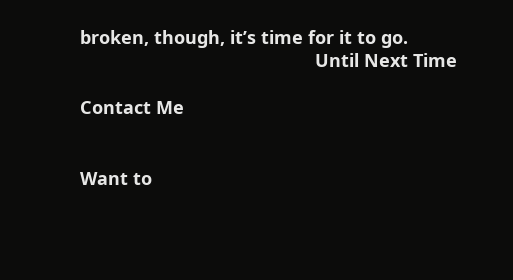broken, though, it’s time for it to go.
                                               Until Next Time

Contact Me


Want to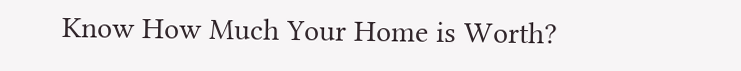Know How Much Your Home is Worth?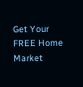Get Your FREE Home Market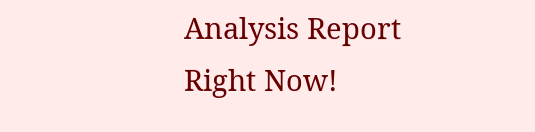Analysis Report Right Now!